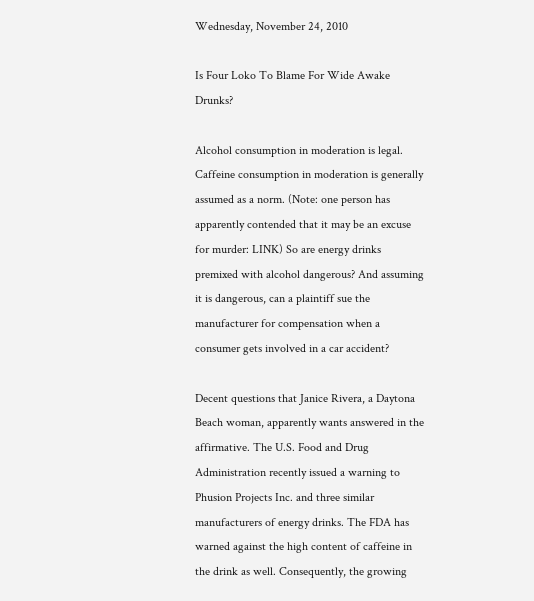Wednesday, November 24, 2010

Is Four Loko To Blame For Wide Awake Drunks?

Alcohol consumption in moderation is legal. Caffeine consumption in moderation is generally assumed as a norm. (Note: one person has apparently contended that it may be an excuse for murder: LINK) So are energy drinks premixed with alcohol dangerous? And assuming it is dangerous, can a plaintiff sue the manufacturer for compensation when a consumer gets involved in a car accident?

Decent questions that Janice Rivera, a Daytona Beach woman, apparently wants answered in the affirmative. The U.S. Food and Drug Administration recently issued a warning to Phusion Projects Inc. and three similar manufacturers of energy drinks. The FDA has warned against the high content of caffeine in the drink as well. Consequently, the growing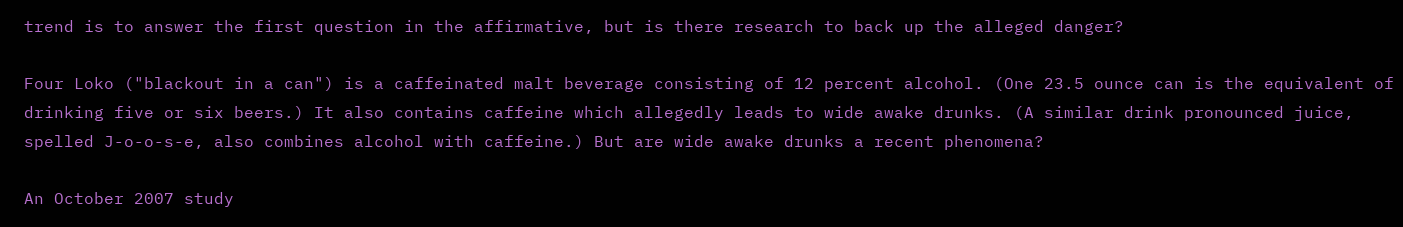trend is to answer the first question in the affirmative, but is there research to back up the alleged danger?

Four Loko ("blackout in a can") is a caffeinated malt beverage consisting of 12 percent alcohol. (One 23.5 ounce can is the equivalent of drinking five or six beers.) It also contains caffeine which allegedly leads to wide awake drunks. (A similar drink pronounced juice, spelled J-o-o-s-e, also combines alcohol with caffeine.) But are wide awake drunks a recent phenomena?

An October 2007 study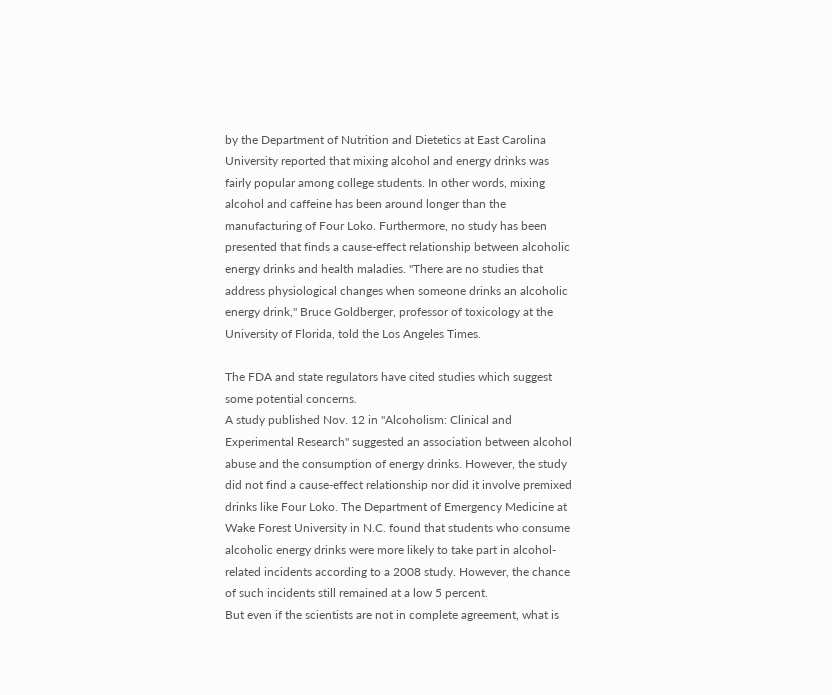by the Department of Nutrition and Dietetics at East Carolina University reported that mixing alcohol and energy drinks was fairly popular among college students. In other words, mixing alcohol and caffeine has been around longer than the manufacturing of Four Loko. Furthermore, no study has been presented that finds a cause-effect relationship between alcoholic energy drinks and health maladies. "There are no studies that address physiological changes when someone drinks an alcoholic energy drink," Bruce Goldberger, professor of toxicology at the University of Florida, told the Los Angeles Times.

The FDA and state regulators have cited studies which suggest some potential concerns.
A study published Nov. 12 in "Alcoholism: Clinical and Experimental Research" suggested an association between alcohol abuse and the consumption of energy drinks. However, the study did not find a cause-effect relationship nor did it involve premixed drinks like Four Loko. The Department of Emergency Medicine at Wake Forest University in N.C. found that students who consume alcoholic energy drinks were more likely to take part in alcohol-related incidents according to a 2008 study. However, the chance of such incidents still remained at a low 5 percent.
But even if the scientists are not in complete agreement, what is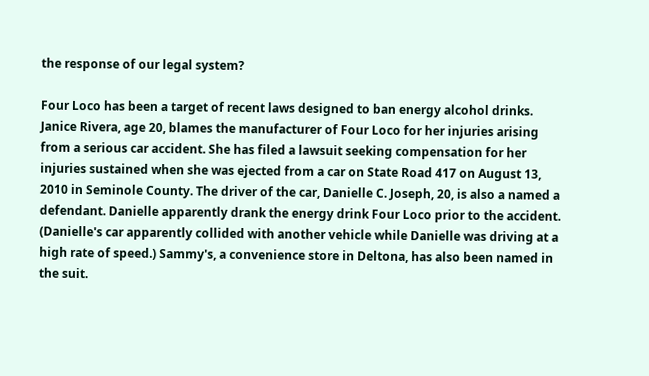the response of our legal system?

Four Loco has been a target of recent laws designed to ban energy alcohol drinks. Janice Rivera, age 20, blames the manufacturer of Four Loco for her injuries arising from a serious car accident. She has filed a lawsuit seeking compensation for her injuries sustained when she was ejected from a car on State Road 417 on August 13, 2010 in Seminole County. The driver of the car, Danielle C. Joseph, 20, is also a named a defendant. Danielle apparently drank the energy drink Four Loco prior to the accident. (Danielle's car apparently collided with another vehicle while Danielle was driving at a high rate of speed.) Sammy's, a convenience store in Deltona, has also been named in the suit.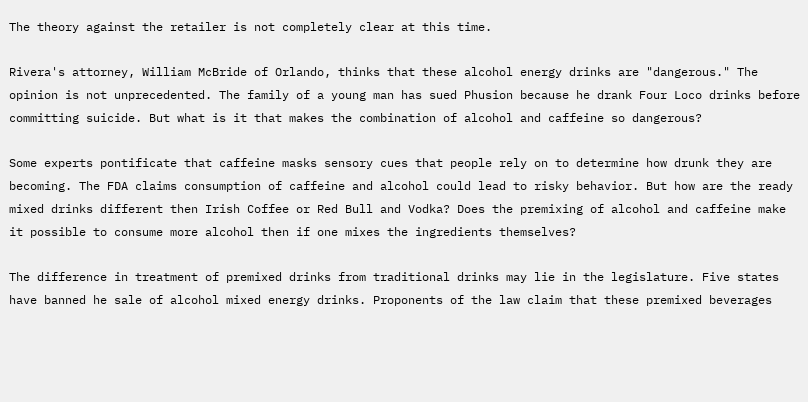The theory against the retailer is not completely clear at this time.

Rivera's attorney, William McBride of Orlando, thinks that these alcohol energy drinks are "dangerous." The opinion is not unprecedented. The family of a young man has sued Phusion because he drank Four Loco drinks before committing suicide. But what is it that makes the combination of alcohol and caffeine so dangerous?

Some experts pontificate that caffeine masks sensory cues that people rely on to determine how drunk they are becoming. The FDA claims consumption of caffeine and alcohol could lead to risky behavior. But how are the ready mixed drinks different then Irish Coffee or Red Bull and Vodka? Does the premixing of alcohol and caffeine make it possible to consume more alcohol then if one mixes the ingredients themselves?

The difference in treatment of premixed drinks from traditional drinks may lie in the legislature. Five states have banned he sale of alcohol mixed energy drinks. Proponents of the law claim that these premixed beverages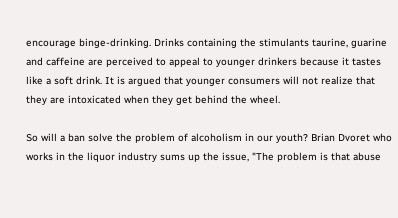encourage binge-drinking. Drinks containing the stimulants taurine, guarine and caffeine are perceived to appeal to younger drinkers because it tastes like a soft drink. It is argued that younger consumers will not realize that they are intoxicated when they get behind the wheel.

So will a ban solve the problem of alcoholism in our youth? Brian Dvoret who works in the liquor industry sums up the issue, "The problem is that abuse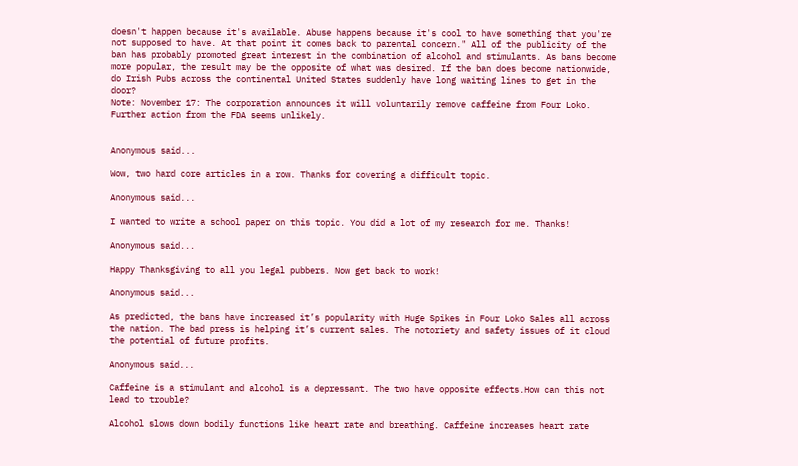doesn't happen because it's available. Abuse happens because it's cool to have something that you're not supposed to have. At that point it comes back to parental concern." All of the publicity of the ban has probably promoted great interest in the combination of alcohol and stimulants. As bans become more popular, the result may be the opposite of what was desired. If the ban does become nationwide, do Irish Pubs across the continental United States suddenly have long waiting lines to get in the door?
Note: November 17: The corporation announces it will voluntarily remove caffeine from Four Loko. Further action from the FDA seems unlikely.


Anonymous said...

Wow, two hard core articles in a row. Thanks for covering a difficult topic.

Anonymous said...

I wanted to write a school paper on this topic. You did a lot of my research for me. Thanks!

Anonymous said...

Happy Thanksgiving to all you legal pubbers. Now get back to work!

Anonymous said...

As predicted, the bans have increased it’s popularity with Huge Spikes in Four Loko Sales all across the nation. The bad press is helping it’s current sales. The notoriety and safety issues of it cloud the potential of future profits.

Anonymous said...

Caffeine is a stimulant and alcohol is a depressant. The two have opposite effects.How can this not lead to trouble?

Alcohol slows down bodily functions like heart rate and breathing. Caffeine increases heart rate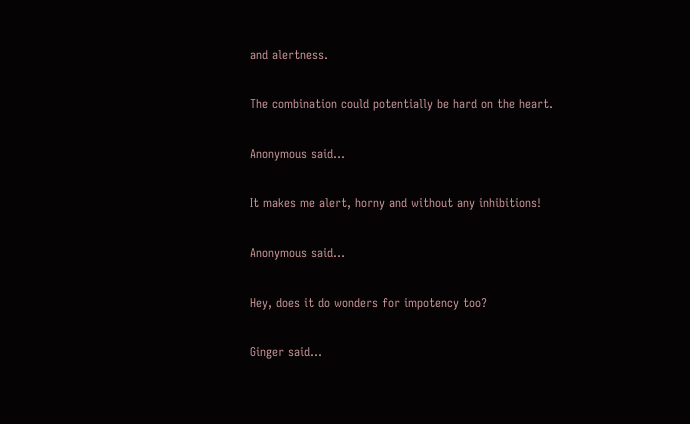and alertness.

The combination could potentially be hard on the heart.

Anonymous said...

It makes me alert, horny and without any inhibitions!

Anonymous said...

Hey, does it do wonders for impotency too?

Ginger said...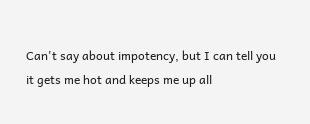Can't say about impotency, but I can tell you it gets me hot and keeps me up all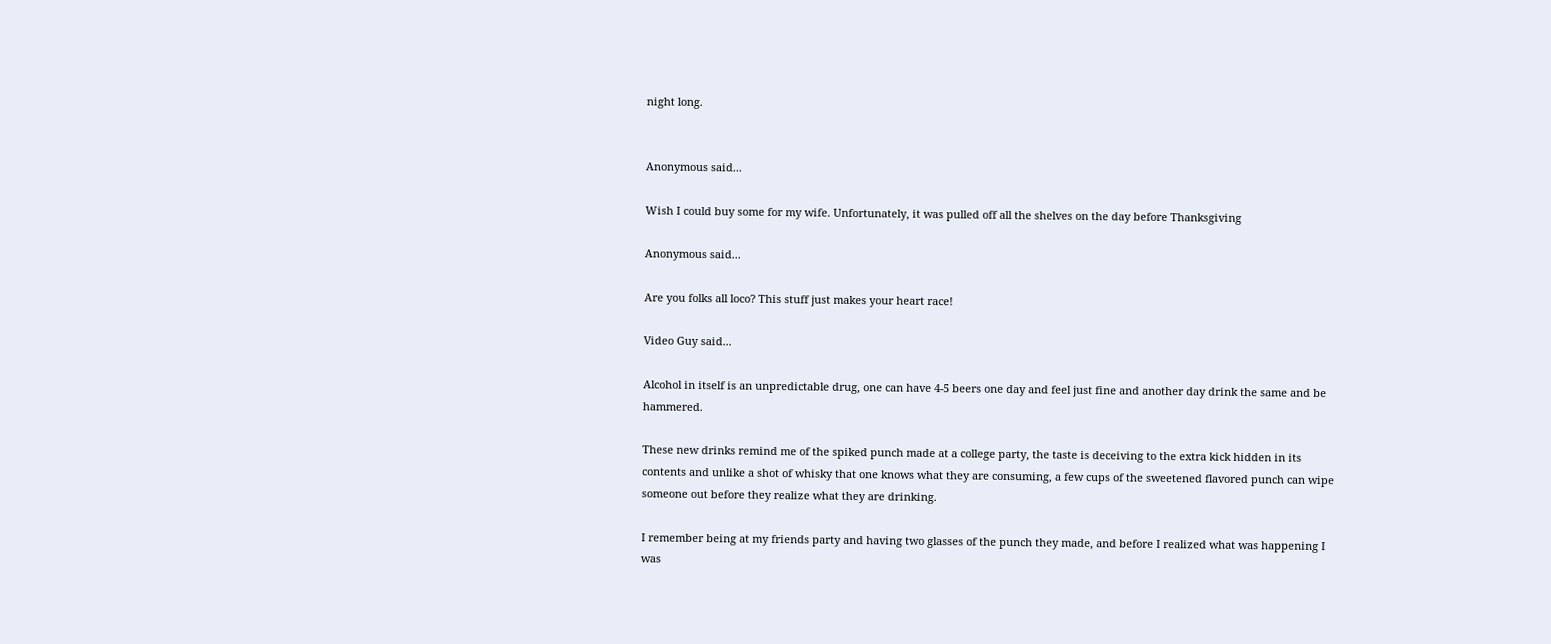night long.


Anonymous said...

Wish I could buy some for my wife. Unfortunately, it was pulled off all the shelves on the day before Thanksgiving

Anonymous said...

Are you folks all loco? This stuff just makes your heart race!

Video Guy said...

Alcohol in itself is an unpredictable drug, one can have 4-5 beers one day and feel just fine and another day drink the same and be hammered.

These new drinks remind me of the spiked punch made at a college party, the taste is deceiving to the extra kick hidden in its contents and unlike a shot of whisky that one knows what they are consuming, a few cups of the sweetened flavored punch can wipe someone out before they realize what they are drinking.

I remember being at my friends party and having two glasses of the punch they made, and before I realized what was happening I was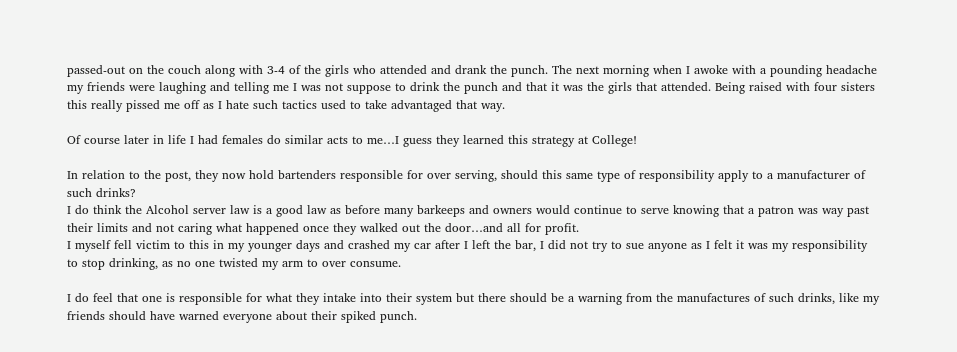passed-out on the couch along with 3-4 of the girls who attended and drank the punch. The next morning when I awoke with a pounding headache my friends were laughing and telling me I was not suppose to drink the punch and that it was the girls that attended. Being raised with four sisters this really pissed me off as I hate such tactics used to take advantaged that way.

Of course later in life I had females do similar acts to me…I guess they learned this strategy at College!

In relation to the post, they now hold bartenders responsible for over serving, should this same type of responsibility apply to a manufacturer of such drinks?
I do think the Alcohol server law is a good law as before many barkeeps and owners would continue to serve knowing that a patron was way past their limits and not caring what happened once they walked out the door…and all for profit.
I myself fell victim to this in my younger days and crashed my car after I left the bar, I did not try to sue anyone as I felt it was my responsibility to stop drinking, as no one twisted my arm to over consume.

I do feel that one is responsible for what they intake into their system but there should be a warning from the manufactures of such drinks, like my friends should have warned everyone about their spiked punch.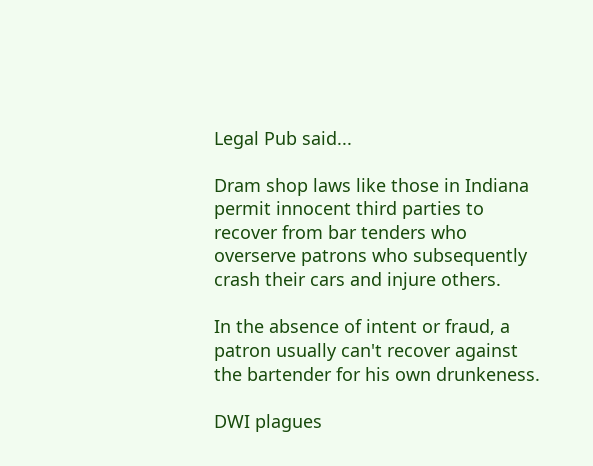Legal Pub said...

Dram shop laws like those in Indiana permit innocent third parties to recover from bar tenders who overserve patrons who subsequently crash their cars and injure others.

In the absence of intent or fraud, a patron usually can't recover against the bartender for his own drunkeness.

DWI plagues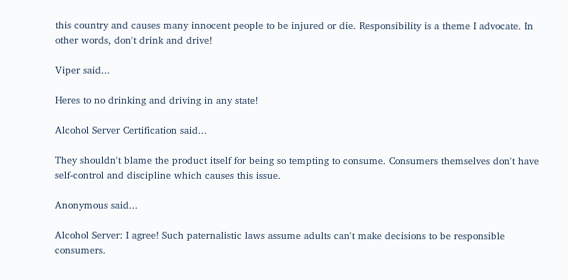this country and causes many innocent people to be injured or die. Responsibility is a theme I advocate. In other words, don't drink and drive!

Viper said...

Heres to no drinking and driving in any state!

Alcohol Server Certification said...

They shouldn't blame the product itself for being so tempting to consume. Consumers themselves don't have self-control and discipline which causes this issue.

Anonymous said...

Alcohol Server: I agree! Such paternalistic laws assume adults can't make decisions to be responsible consumers.